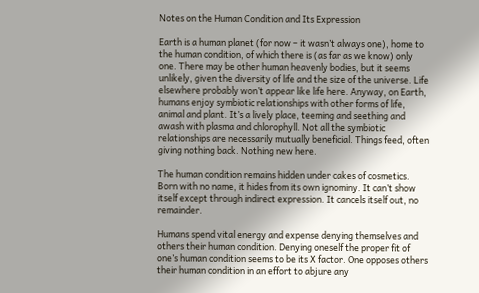Notes on the Human Condition and Its Expression

Earth is a human planet (for now – it wasn’t always one), home to the human condition, of which there is (as far as we know) only one. There may be other human heavenly bodies, but it seems unlikely, given the diversity of life and the size of the universe. Life elsewhere probably won’t appear like life here. Anyway, on Earth, humans enjoy symbiotic relationships with other forms of life, animal and plant. It’s a lively place, teeming and seething and awash with plasma and chlorophyll. Not all the symbiotic relationships are necessarily mutually beneficial. Things feed, often giving nothing back. Nothing new here.

The human condition remains hidden under cakes of cosmetics. Born with no name, it hides from its own ignominy. It can’t show itself except through indirect expression. It cancels itself out, no remainder.

Humans spend vital energy and expense denying themselves and others their human condition. Denying oneself the proper fit of one’s human condition seems to be its X factor. One opposes others their human condition in an effort to abjure any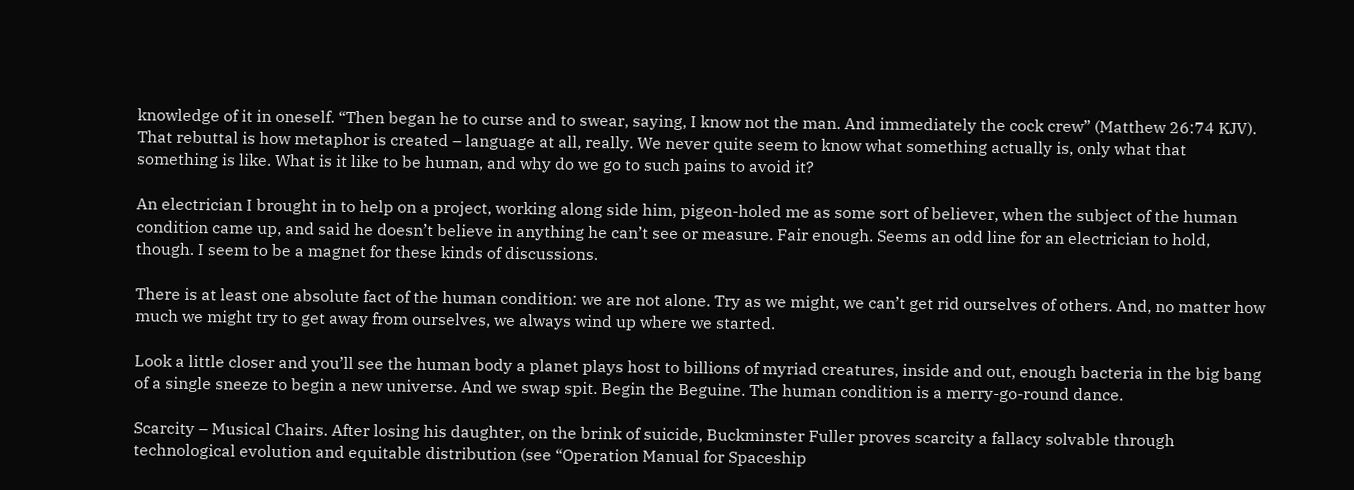knowledge of it in oneself. “Then began he to curse and to swear, saying, I know not the man. And immediately the cock crew” (Matthew 26:74 KJV). That rebuttal is how metaphor is created – language at all, really. We never quite seem to know what something actually is, only what that something is like. What is it like to be human, and why do we go to such pains to avoid it?

An electrician I brought in to help on a project, working along side him, pigeon-holed me as some sort of believer, when the subject of the human condition came up, and said he doesn’t believe in anything he can’t see or measure. Fair enough. Seems an odd line for an electrician to hold, though. I seem to be a magnet for these kinds of discussions.

There is at least one absolute fact of the human condition: we are not alone. Try as we might, we can’t get rid ourselves of others. And, no matter how much we might try to get away from ourselves, we always wind up where we started.

Look a little closer and you’ll see the human body a planet plays host to billions of myriad creatures, inside and out, enough bacteria in the big bang of a single sneeze to begin a new universe. And we swap spit. Begin the Beguine. The human condition is a merry-go-round dance.

Scarcity – Musical Chairs. After losing his daughter, on the brink of suicide, Buckminster Fuller proves scarcity a fallacy solvable through technological evolution and equitable distribution (see “Operation Manual for Spaceship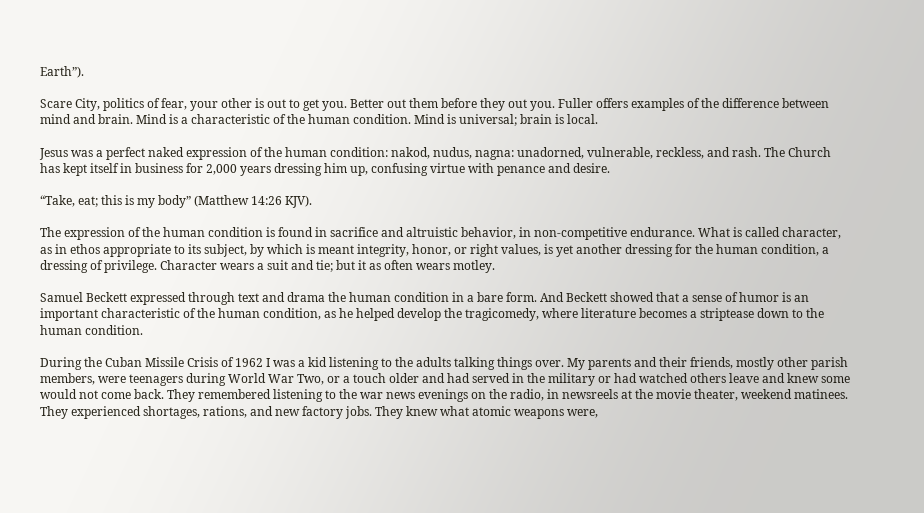Earth”).

Scare City, politics of fear, your other is out to get you. Better out them before they out you. Fuller offers examples of the difference between mind and brain. Mind is a characteristic of the human condition. Mind is universal; brain is local.

Jesus was a perfect naked expression of the human condition: nakod, nudus, nagna: unadorned, vulnerable, reckless, and rash. The Church has kept itself in business for 2,000 years dressing him up, confusing virtue with penance and desire.

“Take, eat; this is my body” (Matthew 14:26 KJV).

The expression of the human condition is found in sacrifice and altruistic behavior, in non-competitive endurance. What is called character, as in ethos appropriate to its subject, by which is meant integrity, honor, or right values, is yet another dressing for the human condition, a dressing of privilege. Character wears a suit and tie; but it as often wears motley.

Samuel Beckett expressed through text and drama the human condition in a bare form. And Beckett showed that a sense of humor is an important characteristic of the human condition, as he helped develop the tragicomedy, where literature becomes a striptease down to the human condition.

During the Cuban Missile Crisis of 1962 I was a kid listening to the adults talking things over. My parents and their friends, mostly other parish members, were teenagers during World War Two, or a touch older and had served in the military or had watched others leave and knew some would not come back. They remembered listening to the war news evenings on the radio, in newsreels at the movie theater, weekend matinees. They experienced shortages, rations, and new factory jobs. They knew what atomic weapons were,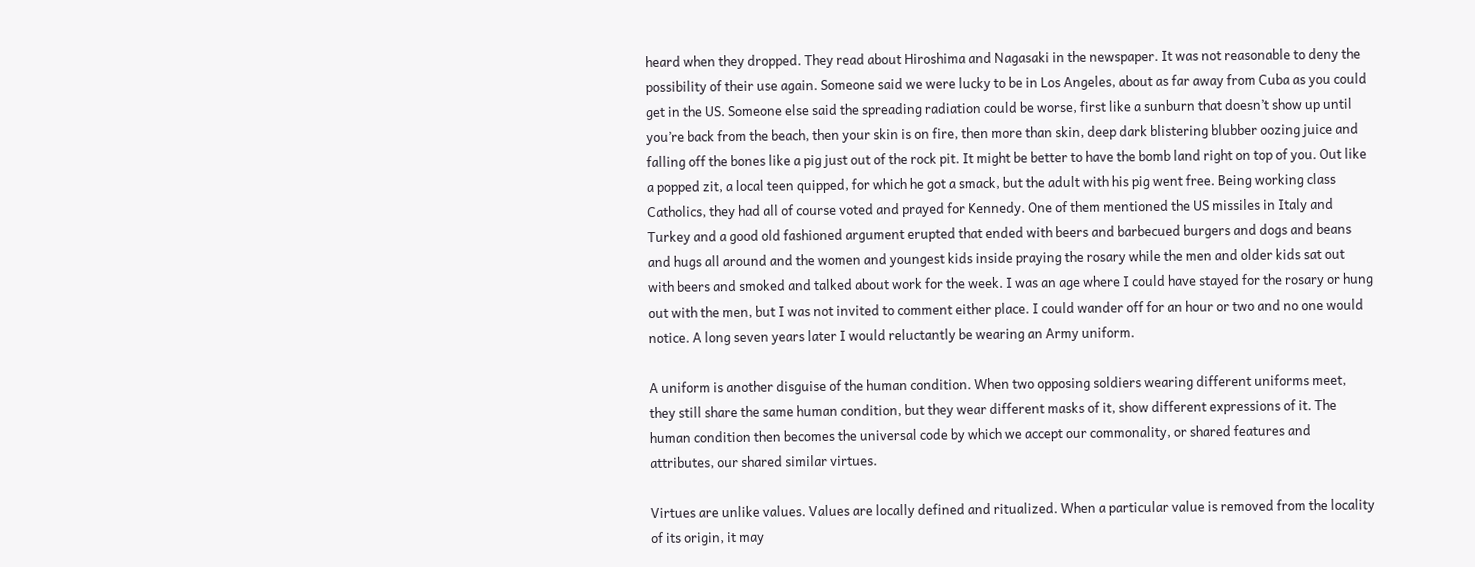heard when they dropped. They read about Hiroshima and Nagasaki in the newspaper. It was not reasonable to deny the possibility of their use again. Someone said we were lucky to be in Los Angeles, about as far away from Cuba as you could get in the US. Someone else said the spreading radiation could be worse, first like a sunburn that doesn’t show up until you’re back from the beach, then your skin is on fire, then more than skin, deep dark blistering blubber oozing juice and falling off the bones like a pig just out of the rock pit. It might be better to have the bomb land right on top of you. Out like a popped zit, a local teen quipped, for which he got a smack, but the adult with his pig went free. Being working class Catholics, they had all of course voted and prayed for Kennedy. One of them mentioned the US missiles in Italy and Turkey and a good old fashioned argument erupted that ended with beers and barbecued burgers and dogs and beans and hugs all around and the women and youngest kids inside praying the rosary while the men and older kids sat out with beers and smoked and talked about work for the week. I was an age where I could have stayed for the rosary or hung out with the men, but I was not invited to comment either place. I could wander off for an hour or two and no one would notice. A long seven years later I would reluctantly be wearing an Army uniform.

A uniform is another disguise of the human condition. When two opposing soldiers wearing different uniforms meet, they still share the same human condition, but they wear different masks of it, show different expressions of it. The human condition then becomes the universal code by which we accept our commonality, or shared features and attributes, our shared similar virtues.

Virtues are unlike values. Values are locally defined and ritualized. When a particular value is removed from the locality of its origin, it may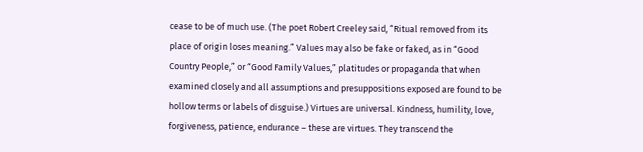cease to be of much use. (The poet Robert Creeley said, “Ritual removed from its place of origin loses meaning.” Values may also be fake or faked, as in “Good Country People,” or “Good Family Values,” platitudes or propaganda that when examined closely and all assumptions and presuppositions exposed are found to be hollow terms or labels of disguise.) Virtues are universal. Kindness, humility, love, forgiveness, patience, endurance – these are virtues. They transcend the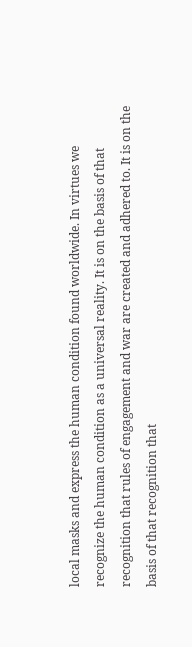local masks and express the human condition found worldwide. In virtues we recognize the human condition as a universal reality. It is on the basis of that recognition that rules of engagement and war are created and adhered to. It is on the basis of that recognition that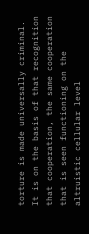torture is made universally criminal. It is on the basis of that recognition that cooperation, the same cooperation that is seen functioning on the altruistic cellular level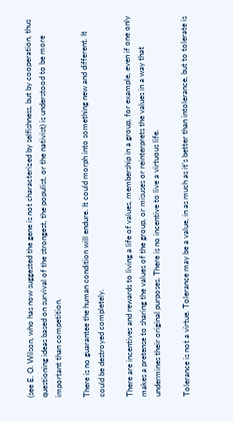(see E. O. Wilson, who has now suggested the gene is not characterized by selfishness, but by cooperation, thus questioning ideas based on survival of the strongest, the populist, or the nativist) is understood to be more important than competition.

There is no guarantee the human condition will endure. It could morph into something new and different. It could be destroyed completely.

There are incentives and rewards to living a life of values, membership in a group, for example, even if one only makes a pretense to sharing the values of the group, or misuses or reinterprets the values in a way that undermines their original purposes. There is no incentive to live a virtuous life.

Tolerance is not a virtue. Tolerance may be a value, in as much as it’s better than intolerance, but to tolerate is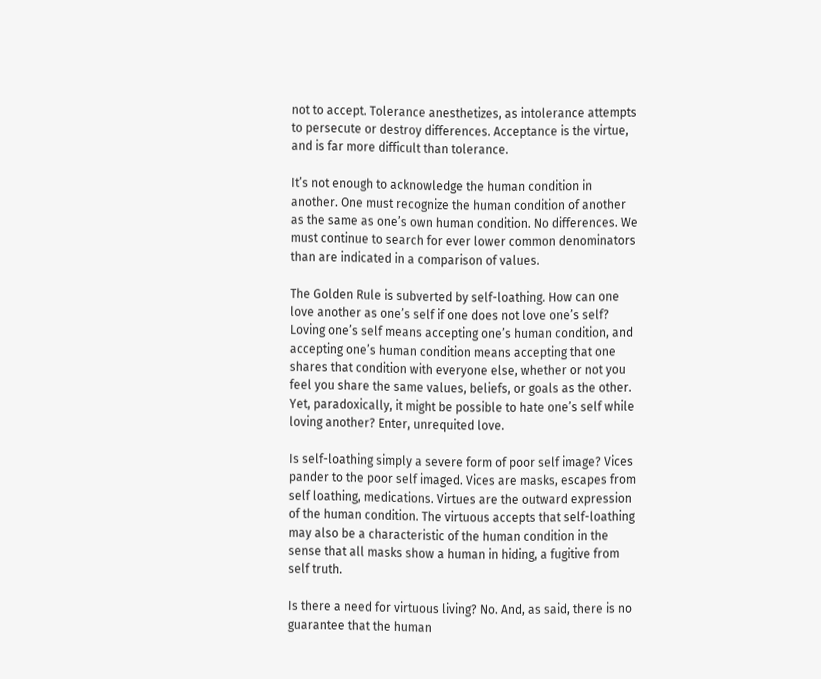not to accept. Tolerance anesthetizes, as intolerance attempts to persecute or destroy differences. Acceptance is the virtue, and is far more difficult than tolerance.

It’s not enough to acknowledge the human condition in another. One must recognize the human condition of another as the same as one’s own human condition. No differences. We must continue to search for ever lower common denominators than are indicated in a comparison of values.

The Golden Rule is subverted by self-loathing. How can one love another as one’s self if one does not love one’s self? Loving one’s self means accepting one’s human condition, and accepting one’s human condition means accepting that one shares that condition with everyone else, whether or not you feel you share the same values, beliefs, or goals as the other. Yet, paradoxically, it might be possible to hate one’s self while loving another? Enter, unrequited love.

Is self-loathing simply a severe form of poor self image? Vices pander to the poor self imaged. Vices are masks, escapes from self loathing, medications. Virtues are the outward expression of the human condition. The virtuous accepts that self-loathing may also be a characteristic of the human condition in the sense that all masks show a human in hiding, a fugitive from self truth.

Is there a need for virtuous living? No. And, as said, there is no guarantee that the human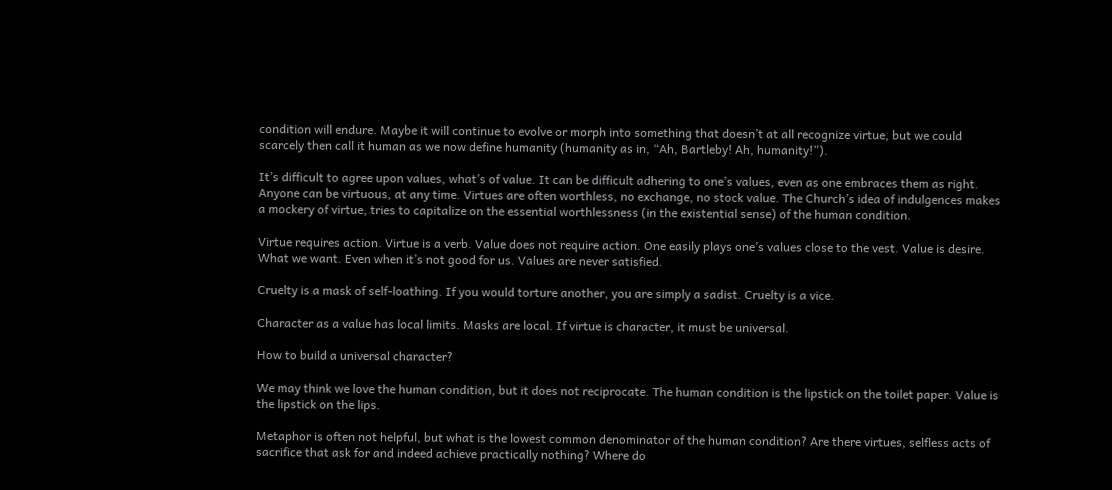condition will endure. Maybe it will continue to evolve or morph into something that doesn’t at all recognize virtue, but we could scarcely then call it human as we now define humanity (humanity as in, “Ah, Bartleby! Ah, humanity!”).

It’s difficult to agree upon values, what’s of value. It can be difficult adhering to one’s values, even as one embraces them as right. Anyone can be virtuous, at any time. Virtues are often worthless, no exchange, no stock value. The Church’s idea of indulgences makes a mockery of virtue, tries to capitalize on the essential worthlessness (in the existential sense) of the human condition.

Virtue requires action. Virtue is a verb. Value does not require action. One easily plays one’s values close to the vest. Value is desire. What we want. Even when it’s not good for us. Values are never satisfied.

Cruelty is a mask of self-loathing. If you would torture another, you are simply a sadist. Cruelty is a vice.

Character as a value has local limits. Masks are local. If virtue is character, it must be universal.

How to build a universal character?

We may think we love the human condition, but it does not reciprocate. The human condition is the lipstick on the toilet paper. Value is the lipstick on the lips.

Metaphor is often not helpful, but what is the lowest common denominator of the human condition? Are there virtues, selfless acts of sacrifice that ask for and indeed achieve practically nothing? Where do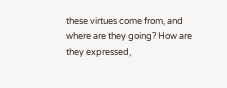these virtues come from, and where are they going? How are they expressed,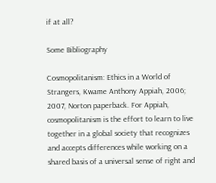if at all?

Some Bibliography

Cosmopolitanism: Ethics in a World of Strangers, Kwame Anthony Appiah, 2006; 2007, Norton paperback. For Appiah, cosmopolitanism is the effort to learn to live together in a global society that recognizes and accepts differences while working on a shared basis of a universal sense of right and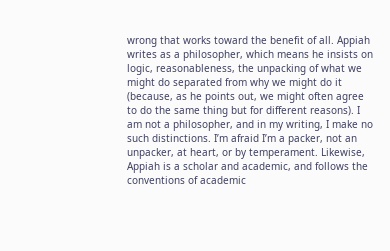wrong that works toward the benefit of all. Appiah writes as a philosopher, which means he insists on logic, reasonableness, the unpacking of what we might do separated from why we might do it (because, as he points out, we might often agree to do the same thing but for different reasons). I am not a philosopher, and in my writing, I make no such distinctions. I’m afraid I’m a packer, not an unpacker, at heart, or by temperament. Likewise, Appiah is a scholar and academic, and follows the conventions of academic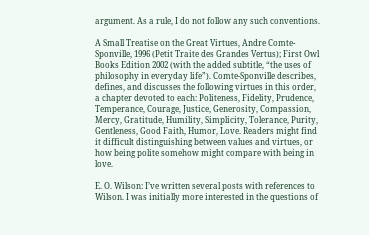argument. As a rule, I do not follow any such conventions.

A Small Treatise on the Great Virtues, Andre Comte-Sponville, 1996 (Petit Traite des Grandes Vertus); First Owl Books Edition 2002 (with the added subtitle, “the uses of philosophy in everyday life”). Comte-Sponville describes, defines, and discusses the following virtues in this order, a chapter devoted to each: Politeness, Fidelity, Prudence, Temperance, Courage, Justice, Generosity, Compassion, Mercy, Gratitude, Humility, Simplicity, Tolerance, Purity, Gentleness, Good Faith, Humor, Love. Readers might find it difficult distinguishing between values and virtues, or how being polite somehow might compare with being in love.

E. O. Wilson: I’ve written several posts with references to Wilson. I was initially more interested in the questions of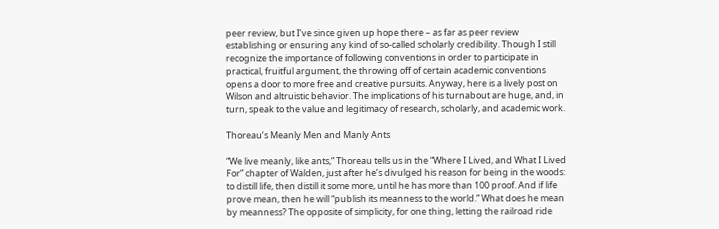peer review, but I’ve since given up hope there – as far as peer review establishing or ensuring any kind of so-called scholarly credibility. Though I still recognize the importance of following conventions in order to participate in practical, fruitful argument, the throwing off of certain academic conventions opens a door to more free and creative pursuits. Anyway, here is a lively post on Wilson and altruistic behavior. The implications of his turnabout are huge, and, in turn, speak to the value and legitimacy of research, scholarly, and academic work.

Thoreau’s Meanly Men and Manly Ants

“We live meanly, like ants,” Thoreau tells us in the “Where I Lived, and What I Lived For” chapter of Walden, just after he’s divulged his reason for being in the woods: to distill life, then distill it some more, until he has more than 100 proof. And if life prove mean, then he will “publish its meanness to the world.” What does he mean by meanness? The opposite of simplicity, for one thing, letting the railroad ride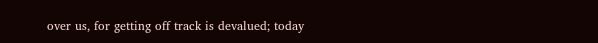over us, for getting off track is devalued; today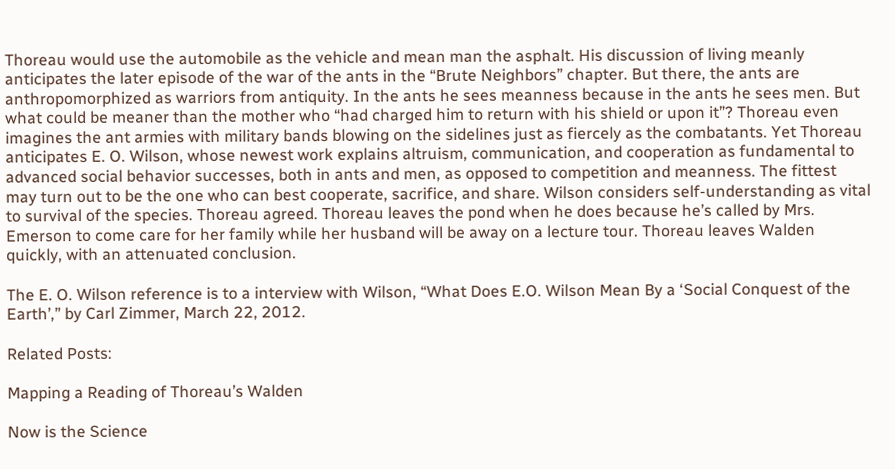Thoreau would use the automobile as the vehicle and mean man the asphalt. His discussion of living meanly anticipates the later episode of the war of the ants in the “Brute Neighbors” chapter. But there, the ants are anthropomorphized as warriors from antiquity. In the ants he sees meanness because in the ants he sees men. But what could be meaner than the mother who “had charged him to return with his shield or upon it”? Thoreau even imagines the ant armies with military bands blowing on the sidelines just as fiercely as the combatants. Yet Thoreau anticipates E. O. Wilson, whose newest work explains altruism, communication, and cooperation as fundamental to advanced social behavior successes, both in ants and men, as opposed to competition and meanness. The fittest may turn out to be the one who can best cooperate, sacrifice, and share. Wilson considers self-understanding as vital to survival of the species. Thoreau agreed. Thoreau leaves the pond when he does because he’s called by Mrs. Emerson to come care for her family while her husband will be away on a lecture tour. Thoreau leaves Walden quickly, with an attenuated conclusion.

The E. O. Wilson reference is to a interview with Wilson, “What Does E.O. Wilson Mean By a ‘Social Conquest of the Earth’,” by Carl Zimmer, March 22, 2012.

Related Posts:

Mapping a Reading of Thoreau’s Walden

Now is the Science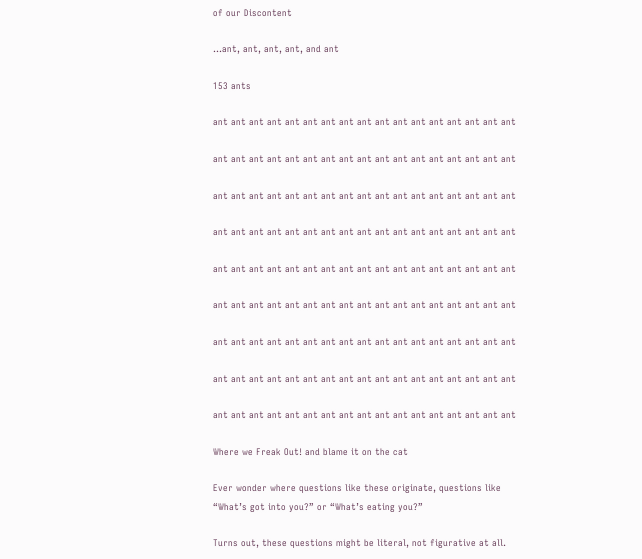of our Discontent

…ant, ant, ant, ant, and ant

153 ants

ant ant ant ant ant ant ant ant ant ant ant ant ant ant ant ant ant

ant ant ant ant ant ant ant ant ant ant ant ant ant ant ant ant ant

ant ant ant ant ant ant ant ant ant ant ant ant ant ant ant ant ant

ant ant ant ant ant ant ant ant ant ant ant ant ant ant ant ant ant

ant ant ant ant ant ant ant ant ant ant ant ant ant ant ant ant ant

ant ant ant ant ant ant ant ant ant ant ant ant ant ant ant ant ant

ant ant ant ant ant ant ant ant ant ant ant ant ant ant ant ant ant

ant ant ant ant ant ant ant ant ant ant ant ant ant ant ant ant ant

ant ant ant ant ant ant ant ant ant ant ant ant ant ant ant ant ant

Where we Freak Out! and blame it on the cat

Ever wonder where questions like these originate, questions like “What’s got into you?” or “What’s eating you?”

Turns out, these questions might be literal, not figurative at all.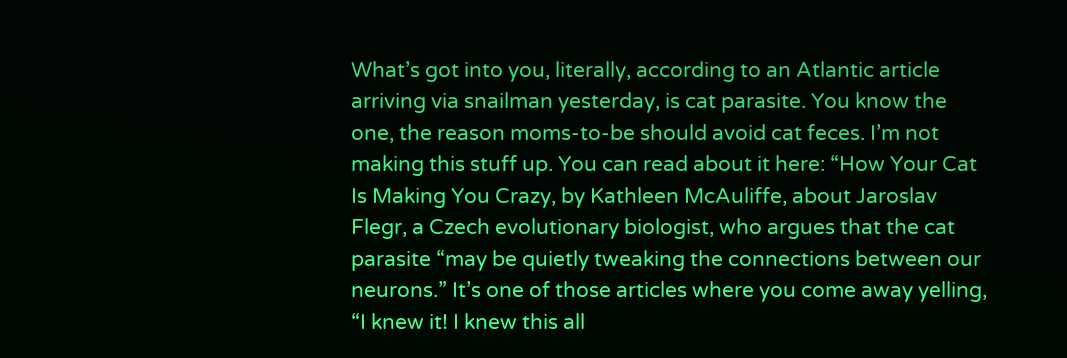What’s got into you, literally, according to an Atlantic article arriving via snailman yesterday, is cat parasite. You know the one, the reason moms-to-be should avoid cat feces. I’m not making this stuff up. You can read about it here: “How Your Cat Is Making You Crazy, by Kathleen McAuliffe, about Jaroslav Flegr, a Czech evolutionary biologist, who argues that the cat parasite “may be quietly tweaking the connections between our neurons.” It’s one of those articles where you come away yelling, “I knew it! I knew this all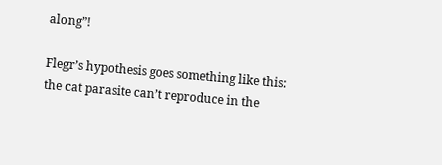along”!

Flegr’s hypothesis goes something like this: the cat parasite can’t reproduce in the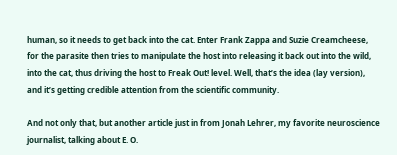human, so it needs to get back into the cat. Enter Frank Zappa and Suzie Creamcheese, for the parasite then tries to manipulate the host into releasing it back out into the wild, into the cat, thus driving the host to Freak Out! level. Well, that’s the idea (lay version), and it’s getting credible attention from the scientific community.

And not only that, but another article just in from Jonah Lehrer, my favorite neuroscience journalist, talking about E. O.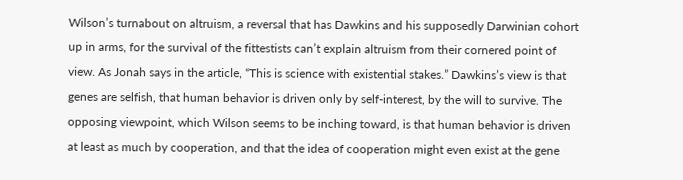Wilson’s turnabout on altruism, a reversal that has Dawkins and his supposedly Darwinian cohort up in arms, for the survival of the fittestists can’t explain altruism from their cornered point of view. As Jonah says in the article, “This is science with existential stakes.” Dawkins’s view is that genes are selfish, that human behavior is driven only by self-interest, by the will to survive. The opposing viewpoint, which Wilson seems to be inching toward, is that human behavior is driven at least as much by cooperation, and that the idea of cooperation might even exist at the gene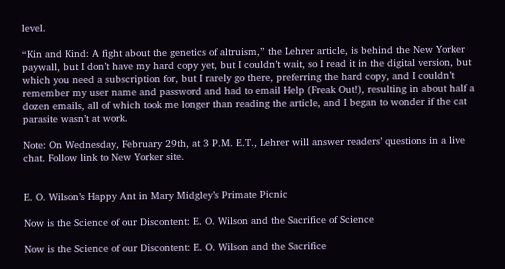level.

“Kin and Kind: A fight about the genetics of altruism,” the Lehrer article, is behind the New Yorker paywall, but I don’t have my hard copy yet, but I couldn’t wait, so I read it in the digital version, but which you need a subscription for, but I rarely go there, preferring the hard copy, and I couldn’t remember my user name and password and had to email Help (Freak Out!), resulting in about half a dozen emails, all of which took me longer than reading the article, and I began to wonder if the cat parasite wasn’t at work.

Note: On Wednesday, February 29th, at 3 P.M. E.T., Lehrer will answer readers’ questions in a live chat. Follow link to New Yorker site.


E. O. Wilson’s Happy Ant in Mary Midgley’s Primate Picnic

Now is the Science of our Discontent: E. O. Wilson and the Sacrifice of Science

Now is the Science of our Discontent: E. O. Wilson and the Sacrifice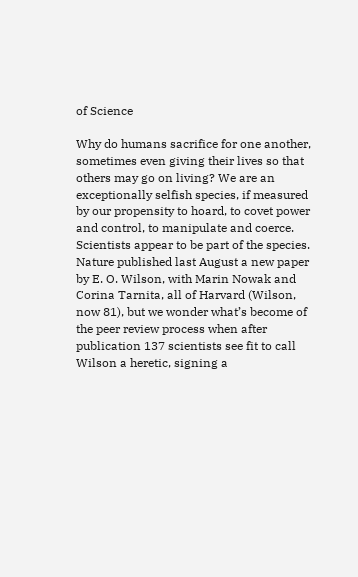of Science

Why do humans sacrifice for one another, sometimes even giving their lives so that others may go on living? We are an exceptionally selfish species, if measured by our propensity to hoard, to covet power and control, to manipulate and coerce. Scientists appear to be part of the species. Nature published last August a new paper by E. O. Wilson, with Marin Nowak and Corina Tarnita, all of Harvard (Wilson, now 81), but we wonder what’s become of the peer review process when after publication 137 scientists see fit to call Wilson a heretic, signing a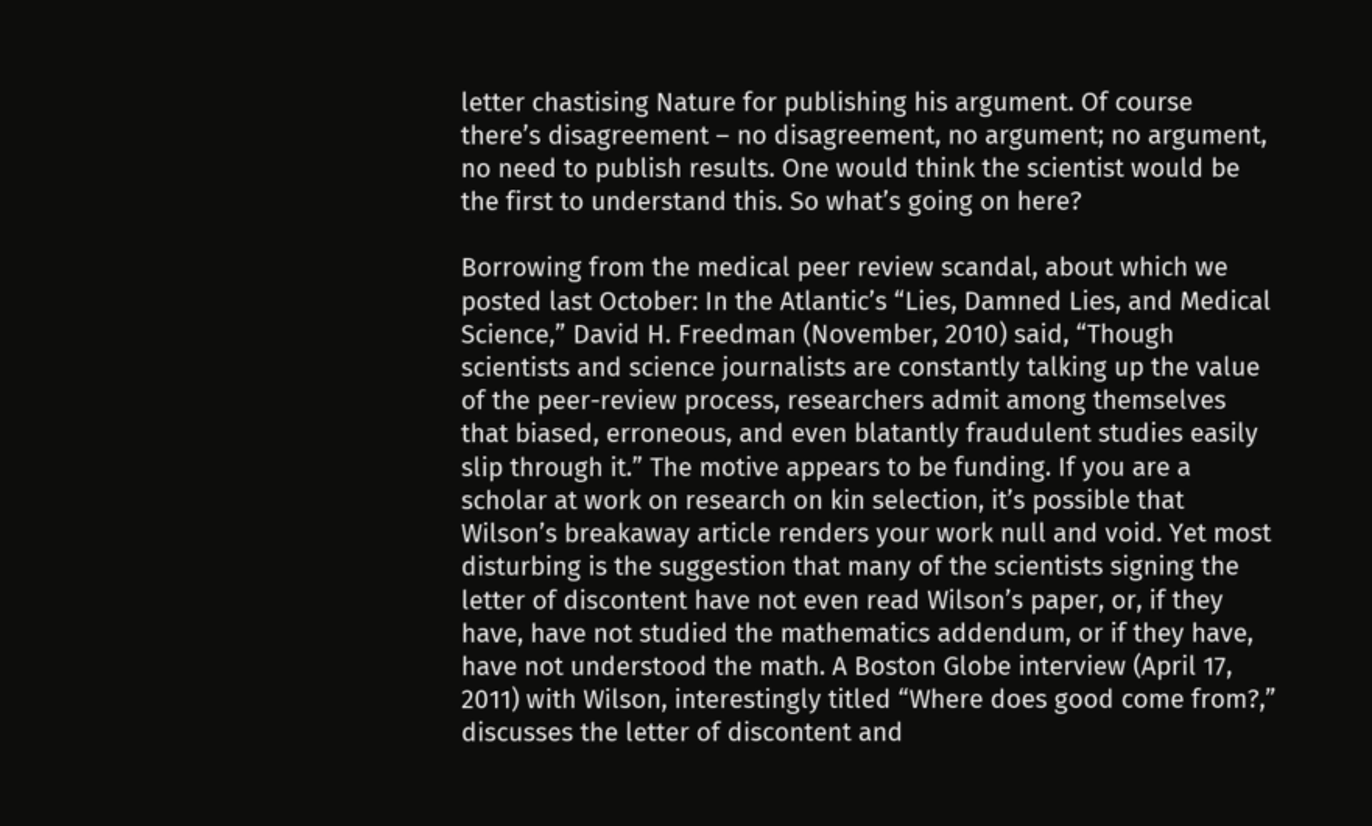letter chastising Nature for publishing his argument. Of course there’s disagreement – no disagreement, no argument; no argument, no need to publish results. One would think the scientist would be the first to understand this. So what’s going on here?

Borrowing from the medical peer review scandal, about which we posted last October: In the Atlantic’s “Lies, Damned Lies, and Medical Science,” David H. Freedman (November, 2010) said, “Though scientists and science journalists are constantly talking up the value of the peer-review process, researchers admit among themselves that biased, erroneous, and even blatantly fraudulent studies easily slip through it.” The motive appears to be funding. If you are a scholar at work on research on kin selection, it’s possible that Wilson’s breakaway article renders your work null and void. Yet most disturbing is the suggestion that many of the scientists signing the letter of discontent have not even read Wilson’s paper, or, if they have, have not studied the mathematics addendum, or if they have, have not understood the math. A Boston Globe interview (April 17, 2011) with Wilson, interestingly titled “Where does good come from?,” discusses the letter of discontent and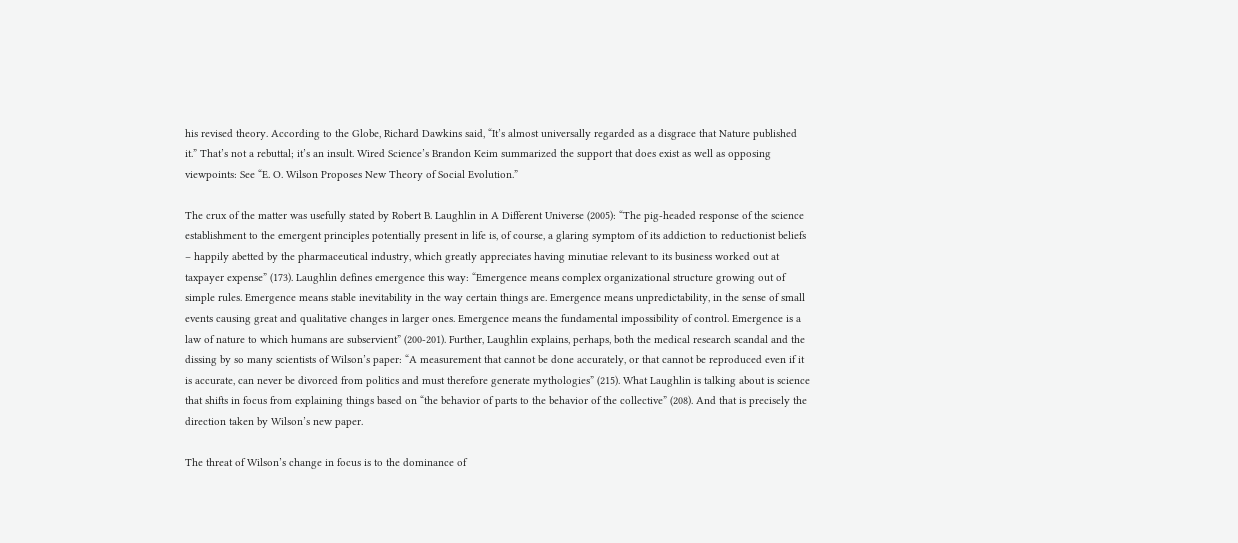his revised theory. According to the Globe, Richard Dawkins said, “It’s almost universally regarded as a disgrace that Nature published it.” That’s not a rebuttal; it’s an insult. Wired Science’s Brandon Keim summarized the support that does exist as well as opposing viewpoints: See “E. O. Wilson Proposes New Theory of Social Evolution.”

The crux of the matter was usefully stated by Robert B. Laughlin in A Different Universe (2005): “The pig-headed response of the science establishment to the emergent principles potentially present in life is, of course, a glaring symptom of its addiction to reductionist beliefs – happily abetted by the pharmaceutical industry, which greatly appreciates having minutiae relevant to its business worked out at taxpayer expense” (173). Laughlin defines emergence this way: “Emergence means complex organizational structure growing out of simple rules. Emergence means stable inevitability in the way certain things are. Emergence means unpredictability, in the sense of small events causing great and qualitative changes in larger ones. Emergence means the fundamental impossibility of control. Emergence is a law of nature to which humans are subservient” (200-201). Further, Laughlin explains, perhaps, both the medical research scandal and the dissing by so many scientists of Wilson’s paper: “A measurement that cannot be done accurately, or that cannot be reproduced even if it is accurate, can never be divorced from politics and must therefore generate mythologies” (215). What Laughlin is talking about is science that shifts in focus from explaining things based on “the behavior of parts to the behavior of the collective” (208). And that is precisely the direction taken by Wilson’s new paper.

The threat of Wilson’s change in focus is to the dominance of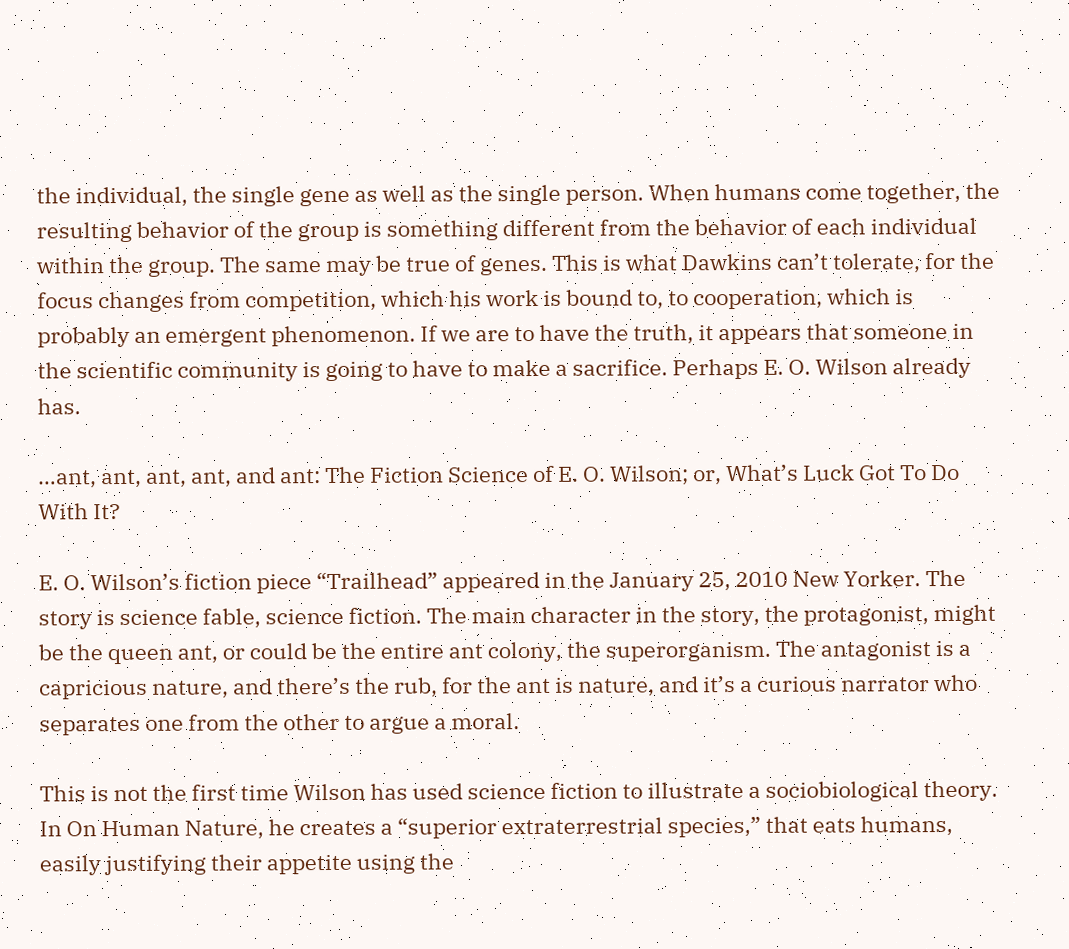the individual, the single gene as well as the single person. When humans come together, the resulting behavior of the group is something different from the behavior of each individual within the group. The same may be true of genes. This is what Dawkins can’t tolerate, for the focus changes from competition, which his work is bound to, to cooperation, which is probably an emergent phenomenon. If we are to have the truth, it appears that someone in the scientific community is going to have to make a sacrifice. Perhaps E. O. Wilson already has.

…ant, ant, ant, ant, and ant: The Fiction Science of E. O. Wilson; or, What’s Luck Got To Do With It?

E. O. Wilson’s fiction piece “Trailhead” appeared in the January 25, 2010 New Yorker. The story is science fable, science fiction. The main character in the story, the protagonist, might be the queen ant, or could be the entire ant colony, the superorganism. The antagonist is a capricious nature, and there’s the rub, for the ant is nature, and it’s a curious narrator who separates one from the other to argue a moral.

This is not the first time Wilson has used science fiction to illustrate a sociobiological theory. In On Human Nature, he creates a “superior extraterrestrial species,” that eats humans, easily justifying their appetite using the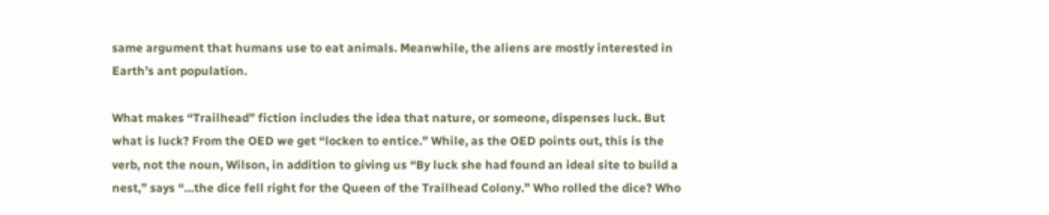same argument that humans use to eat animals. Meanwhile, the aliens are mostly interested in Earth’s ant population.

What makes “Trailhead” fiction includes the idea that nature, or someone, dispenses luck. But what is luck? From the OED we get “locken to entice.” While, as the OED points out, this is the verb, not the noun, Wilson, in addition to giving us “By luck she had found an ideal site to build a nest,” says “…the dice fell right for the Queen of the Trailhead Colony.” Who rolled the dice? Who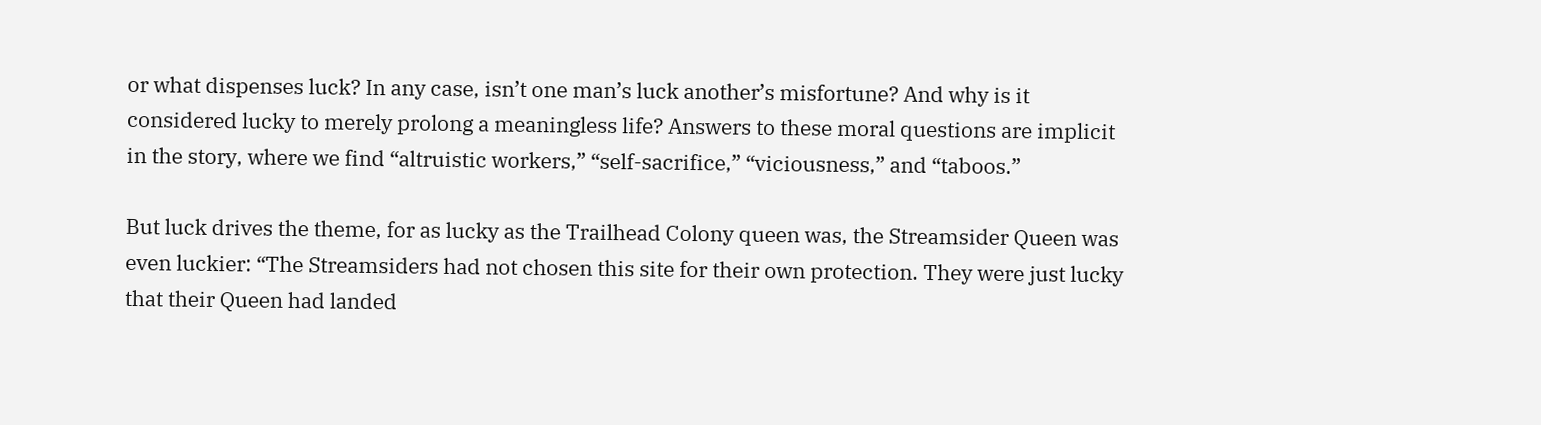or what dispenses luck? In any case, isn’t one man’s luck another’s misfortune? And why is it considered lucky to merely prolong a meaningless life? Answers to these moral questions are implicit in the story, where we find “altruistic workers,” “self-sacrifice,” “viciousness,” and “taboos.”

But luck drives the theme, for as lucky as the Trailhead Colony queen was, the Streamsider Queen was even luckier: “The Streamsiders had not chosen this site for their own protection. They were just lucky that their Queen had landed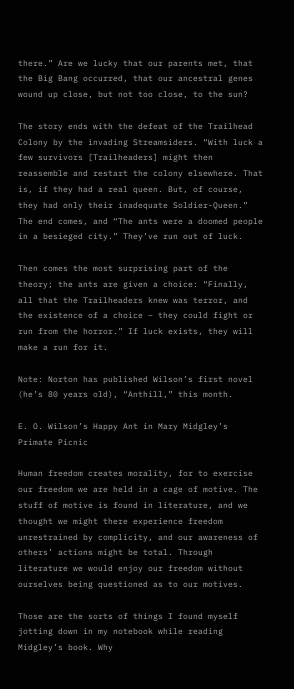there.” Are we lucky that our parents met, that the Big Bang occurred, that our ancestral genes wound up close, but not too close, to the sun?

The story ends with the defeat of the Trailhead Colony by the invading Streamsiders. “With luck a few survivors [Trailheaders] might then reassemble and restart the colony elsewhere. That is, if they had a real queen. But, of course, they had only their inadequate Soldier-Queen.” The end comes, and “The ants were a doomed people in a besieged city.” They’ve run out of luck.

Then comes the most surprising part of the theory; the ants are given a choice: “Finally, all that the Trailheaders knew was terror, and the existence of a choice – they could fight or run from the horror.” If luck exists, they will make a run for it.

Note: Norton has published Wilson’s first novel (he’s 80 years old), “Anthill,” this month.

E. O. Wilson’s Happy Ant in Mary Midgley’s Primate Picnic

Human freedom creates morality, for to exercise our freedom we are held in a cage of motive. The stuff of motive is found in literature, and we thought we might there experience freedom unrestrained by complicity, and our awareness of others’ actions might be total. Through literature we would enjoy our freedom without ourselves being questioned as to our motives.

Those are the sorts of things I found myself jotting down in my notebook while reading Midgley’s book. Why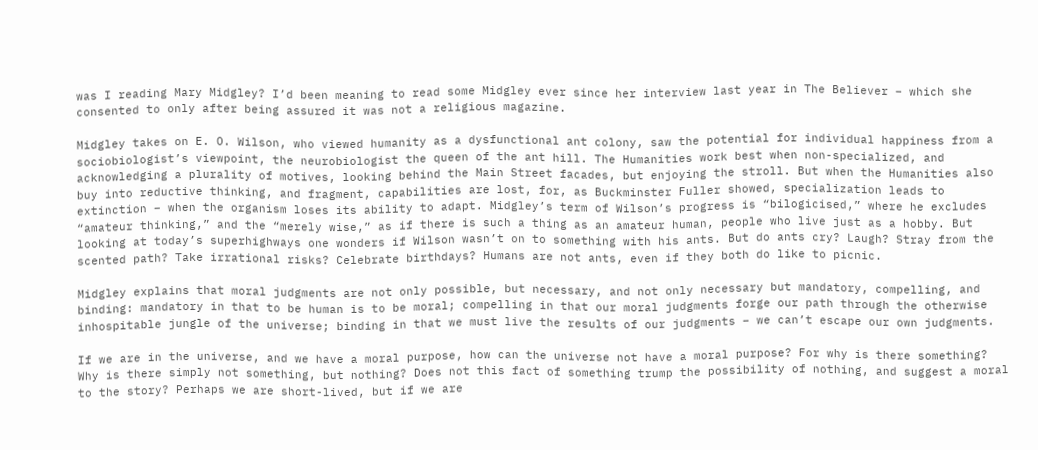was I reading Mary Midgley? I’d been meaning to read some Midgley ever since her interview last year in The Believer – which she consented to only after being assured it was not a religious magazine.

Midgley takes on E. O. Wilson, who viewed humanity as a dysfunctional ant colony, saw the potential for individual happiness from a sociobiologist’s viewpoint, the neurobiologist the queen of the ant hill. The Humanities work best when non-specialized, and acknowledging a plurality of motives, looking behind the Main Street facades, but enjoying the stroll. But when the Humanities also buy into reductive thinking, and fragment, capabilities are lost, for, as Buckminster Fuller showed, specialization leads to extinction – when the organism loses its ability to adapt. Midgley’s term of Wilson’s progress is “bilogicised,” where he excludes “amateur thinking,” and the “merely wise,” as if there is such a thing as an amateur human, people who live just as a hobby. But looking at today’s superhighways one wonders if Wilson wasn’t on to something with his ants. But do ants cry? Laugh? Stray from the scented path? Take irrational risks? Celebrate birthdays? Humans are not ants, even if they both do like to picnic.

Midgley explains that moral judgments are not only possible, but necessary, and not only necessary but mandatory, compelling, and binding: mandatory in that to be human is to be moral; compelling in that our moral judgments forge our path through the otherwise inhospitable jungle of the universe; binding in that we must live the results of our judgments – we can’t escape our own judgments.

If we are in the universe, and we have a moral purpose, how can the universe not have a moral purpose? For why is there something? Why is there simply not something, but nothing? Does not this fact of something trump the possibility of nothing, and suggest a moral to the story? Perhaps we are short-lived, but if we are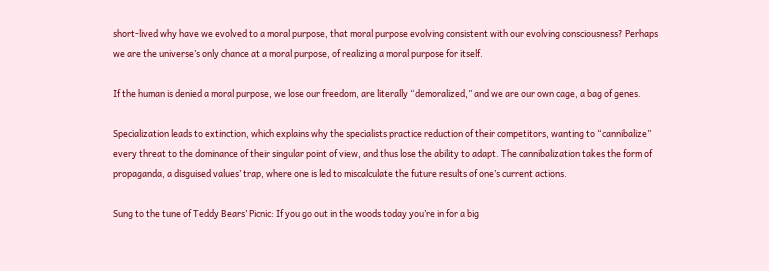short-lived why have we evolved to a moral purpose, that moral purpose evolving consistent with our evolving consciousness? Perhaps we are the universe’s only chance at a moral purpose, of realizing a moral purpose for itself.

If the human is denied a moral purpose, we lose our freedom, are literally “demoralized,” and we are our own cage, a bag of genes.

Specialization leads to extinction, which explains why the specialists practice reduction of their competitors, wanting to “cannibalize” every threat to the dominance of their singular point of view, and thus lose the ability to adapt. The cannibalization takes the form of propaganda, a disguised values’ trap, where one is led to miscalculate the future results of one’s current actions.

Sung to the tune of Teddy Bears’ Picnic: If you go out in the woods today you’re in for a big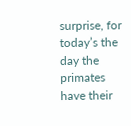surprise, for today’s the day the primates have their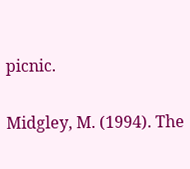picnic.

Midgley, M. (1994). The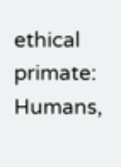ethical primate: Humans,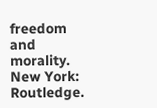freedom and morality. New York: Routledge.